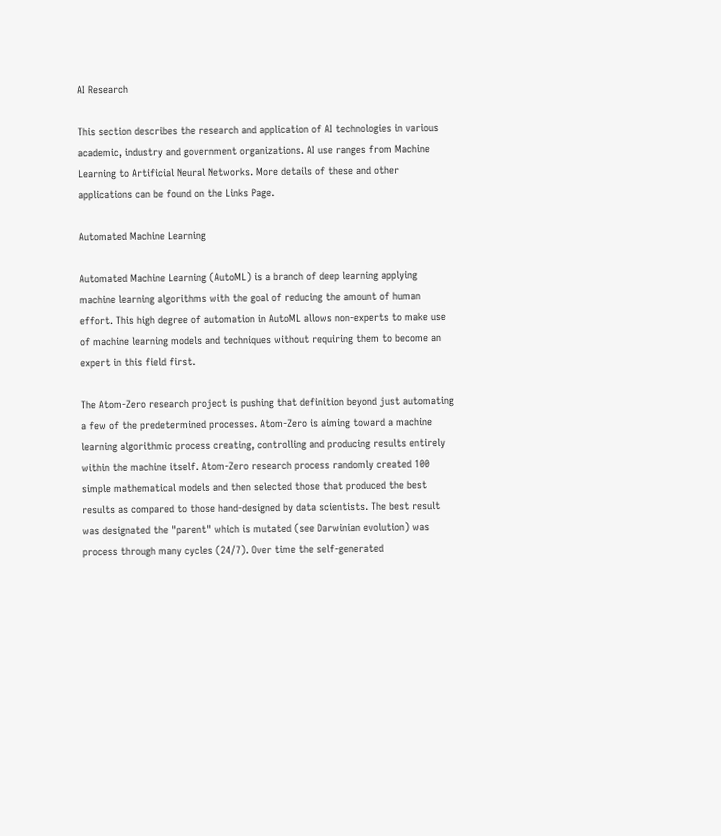AI Research

This section describes the research and application of AI technologies in various academic, industry and government organizations. AI use ranges from Machine Learning to Artificial Neural Networks. More details of these and other applications can be found on the Links Page.

Automated Machine Learning

Automated Machine Learning (AutoML) is a branch of deep learning applying machine learning algorithms with the goal of reducing the amount of human effort. This high degree of automation in AutoML allows non-experts to make use of machine learning models and techniques without requiring them to become an expert in this field first.

The Atom-Zero research project is pushing that definition beyond just automating a few of the predetermined processes. Atom-Zero is aiming toward a machine learning algorithmic process creating, controlling and producing results entirely within the machine itself. Atom-Zero research process randomly created 100 simple mathematical models and then selected those that produced the best results as compared to those hand-designed by data scientists. The best result was designated the "parent" which is mutated (see Darwinian evolution) was process through many cycles (24/7). Over time the self-generated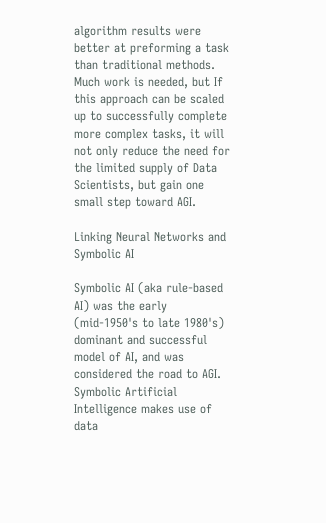algorithm results were better at preforming a task than traditional methods. Much work is needed, but If this approach can be scaled up to successfully complete more complex tasks, it will not only reduce the need for the limited supply of Data Scientists, but gain one small step toward AGI.

Linking Neural Networks and Symbolic AI

Symbolic AI (aka rule-based AI) was the early (mid-1950's to late 1980's) dominant and successful model of AI, and was considered the road to AGI. Symbolic Artificial Intelligence makes use of data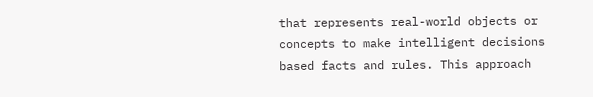that represents real-world objects or concepts to make intelligent decisions based facts and rules. This approach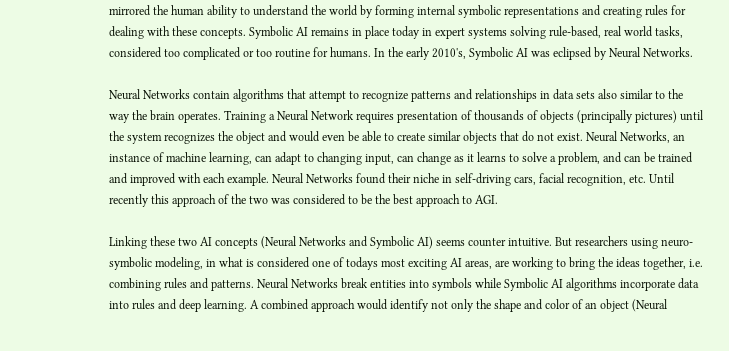mirrored the human ability to understand the world by forming internal symbolic representations and creating rules for dealing with these concepts. Symbolic AI remains in place today in expert systems solving rule-based, real world tasks, considered too complicated or too routine for humans. In the early 2010's, Symbolic AI was eclipsed by Neural Networks.

Neural Networks contain algorithms that attempt to recognize patterns and relationships in data sets also similar to the way the brain operates. Training a Neural Network requires presentation of thousands of objects (principally pictures) until the system recognizes the object and would even be able to create similar objects that do not exist. Neural Networks, an instance of machine learning, can adapt to changing input, can change as it learns to solve a problem, and can be trained and improved with each example. Neural Networks found their niche in self-driving cars, facial recognition, etc. Until recently this approach of the two was considered to be the best approach to AGI.

Linking these two AI concepts (Neural Networks and Symbolic AI) seems counter intuitive. But researchers using neuro-symbolic modeling, in what is considered one of todays most exciting AI areas, are working to bring the ideas together, i.e. combining rules and patterns. Neural Networks break entities into symbols while Symbolic AI algorithms incorporate data into rules and deep learning. A combined approach would identify not only the shape and color of an object (Neural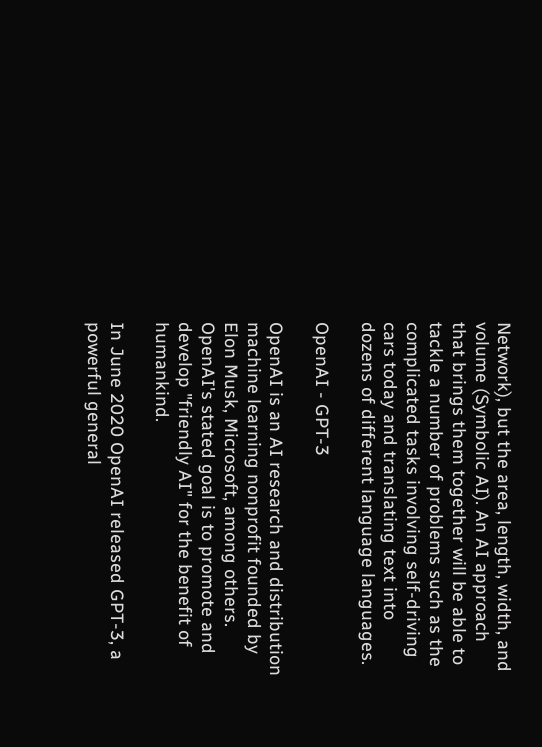Network), but the area, length, width, and volume (Symbolic AI). An AI approach that brings them together will be able to tackle a number of problems such as the complicated tasks involving self-driving cars today and translating text into dozens of different language languages.

OpenAI - GPT-3

OpenAI is an AI research and distribution machine learning nonprofit founded by Elon Musk, Microsoft, among others. OpenAI's stated goal is to promote and develop "friendly AI" for the benefit of humankind.

In June 2020 OpenAI released GPT-3, a powerful general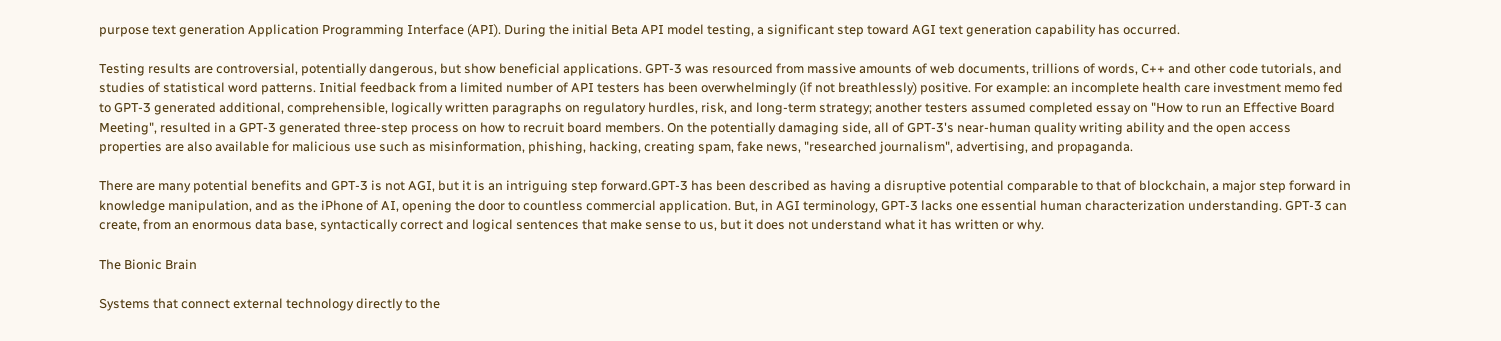purpose text generation Application Programming Interface (API). During the initial Beta API model testing, a significant step toward AGI text generation capability has occurred.

Testing results are controversial, potentially dangerous, but show beneficial applications. GPT-3 was resourced from massive amounts of web documents, trillions of words, C++ and other code tutorials, and studies of statistical word patterns. Initial feedback from a limited number of API testers has been overwhelmingly (if not breathlessly) positive. For example: an incomplete health care investment memo fed to GPT-3 generated additional, comprehensible, logically written paragraphs on regulatory hurdles, risk, and long-term strategy; another testers assumed completed essay on "How to run an Effective Board Meeting", resulted in a GPT-3 generated three-step process on how to recruit board members. On the potentially damaging side, all of GPT-3's near-human quality writing ability and the open access properties are also available for malicious use such as misinformation, phishing, hacking, creating spam, fake news, "researched journalism", advertising, and propaganda.

There are many potential benefits and GPT-3 is not AGI, but it is an intriguing step forward.GPT-3 has been described as having a disruptive potential comparable to that of blockchain, a major step forward in knowledge manipulation, and as the iPhone of AI, opening the door to countless commercial application. But, in AGI terminology, GPT-3 lacks one essential human characterization understanding. GPT-3 can create, from an enormous data base, syntactically correct and logical sentences that make sense to us, but it does not understand what it has written or why.

The Bionic Brain

Systems that connect external technology directly to the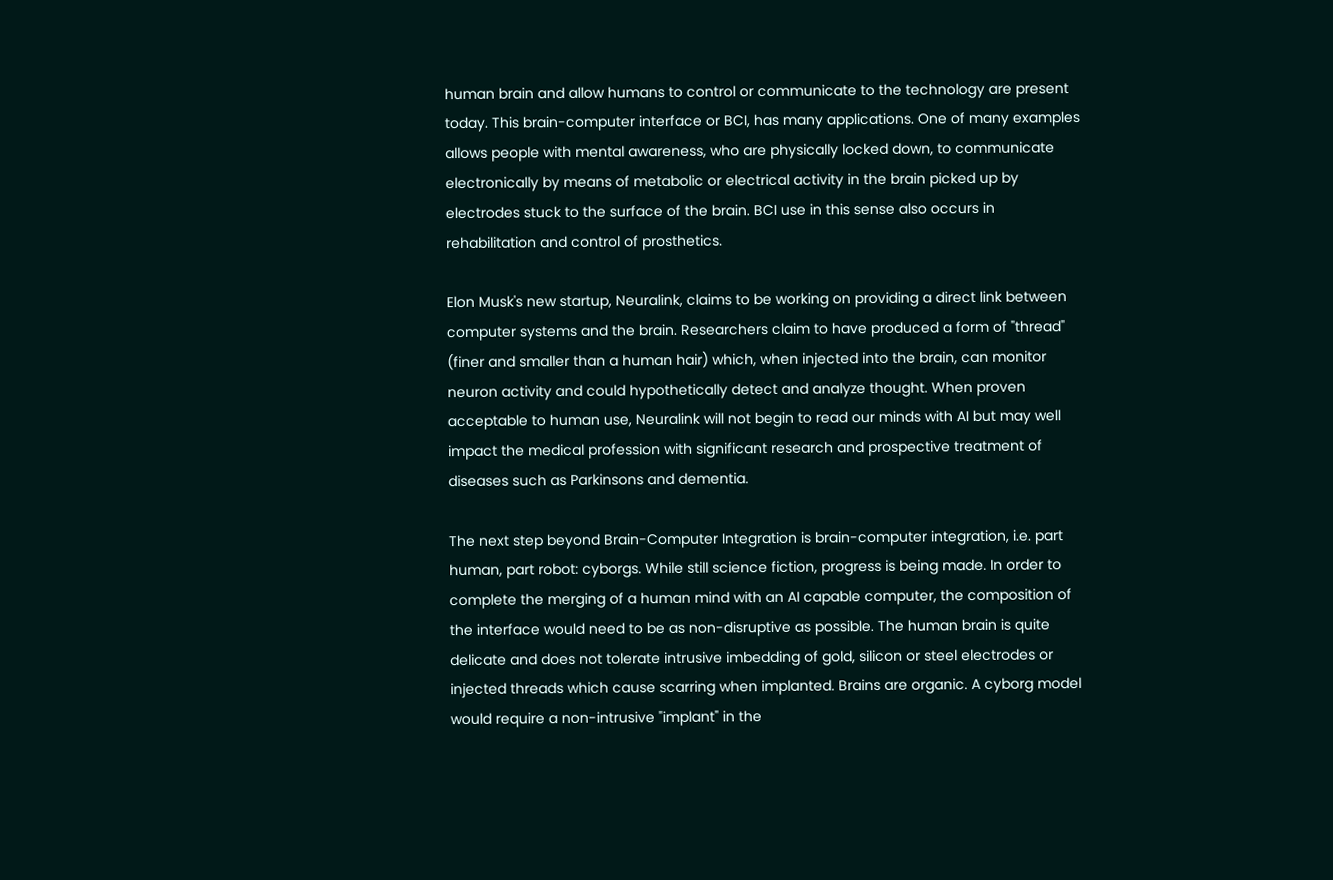human brain and allow humans to control or communicate to the technology are present today. This brain-computer interface or BCI, has many applications. One of many examples allows people with mental awareness, who are physically locked down, to communicate electronically by means of metabolic or electrical activity in the brain picked up by electrodes stuck to the surface of the brain. BCI use in this sense also occurs in rehabilitation and control of prosthetics.

Elon Musk's new startup, Neuralink, claims to be working on providing a direct link between computer systems and the brain. Researchers claim to have produced a form of "thread" (finer and smaller than a human hair) which, when injected into the brain, can monitor neuron activity and could hypothetically detect and analyze thought. When proven acceptable to human use, Neuralink will not begin to read our minds with AI but may well impact the medical profession with significant research and prospective treatment of diseases such as Parkinsons and dementia.

The next step beyond Brain-Computer Integration is brain-computer integration, i.e. part human, part robot: cyborgs. While still science fiction, progress is being made. In order to complete the merging of a human mind with an AI capable computer, the composition of the interface would need to be as non-disruptive as possible. The human brain is quite delicate and does not tolerate intrusive imbedding of gold, silicon or steel electrodes or injected threads which cause scarring when implanted. Brains are organic. A cyborg model would require a non-intrusive "implant" in the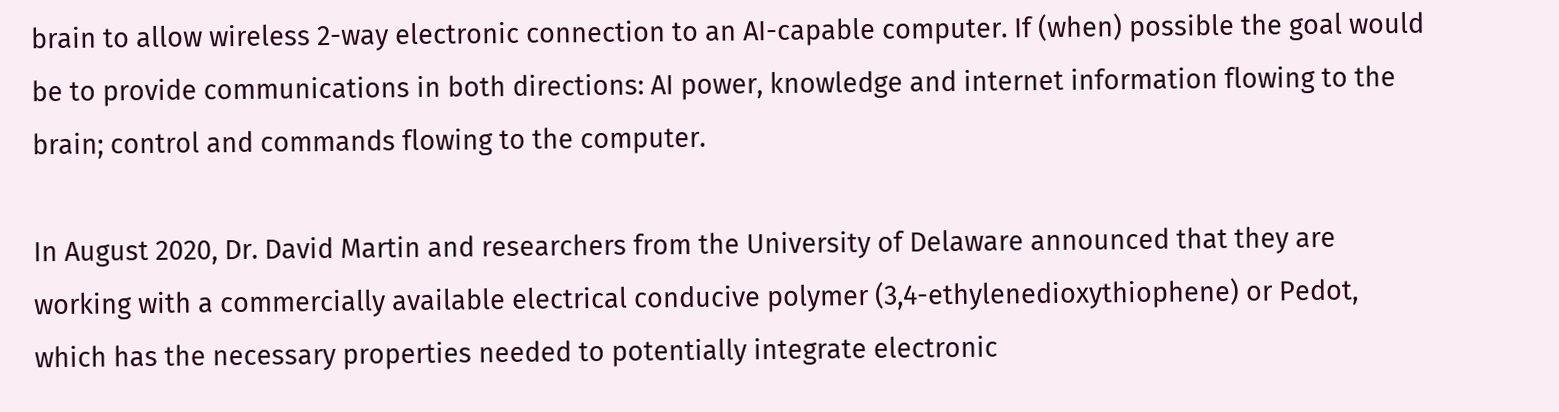brain to allow wireless 2-way electronic connection to an AI-capable computer. If (when) possible the goal would be to provide communications in both directions: AI power, knowledge and internet information flowing to the brain; control and commands flowing to the computer.

In August 2020, Dr. David Martin and researchers from the University of Delaware announced that they are working with a commercially available electrical conducive polymer (3,4-ethylenedioxythiophene) or Pedot, which has the necessary properties needed to potentially integrate electronic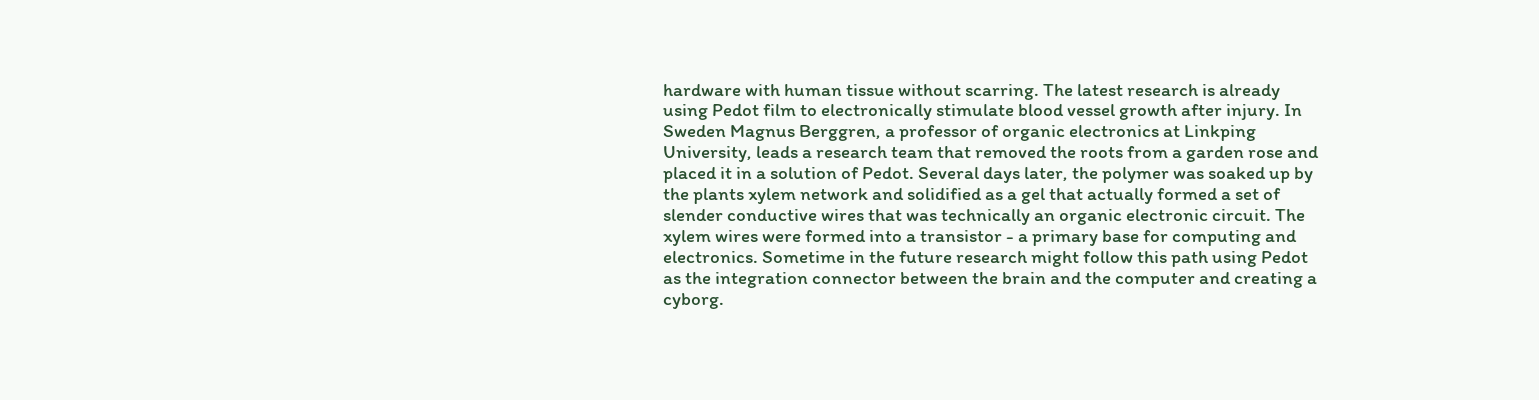hardware with human tissue without scarring. The latest research is already using Pedot film to electronically stimulate blood vessel growth after injury. In Sweden Magnus Berggren, a professor of organic electronics at Linkping University, leads a research team that removed the roots from a garden rose and placed it in a solution of Pedot. Several days later, the polymer was soaked up by the plants xylem network and solidified as a gel that actually formed a set of slender conductive wires that was technically an organic electronic circuit. The xylem wires were formed into a transistor - a primary base for computing and electronics. Sometime in the future research might follow this path using Pedot as the integration connector between the brain and the computer and creating a cyborg.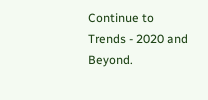Continue to Trends - 2020 and Beyond.